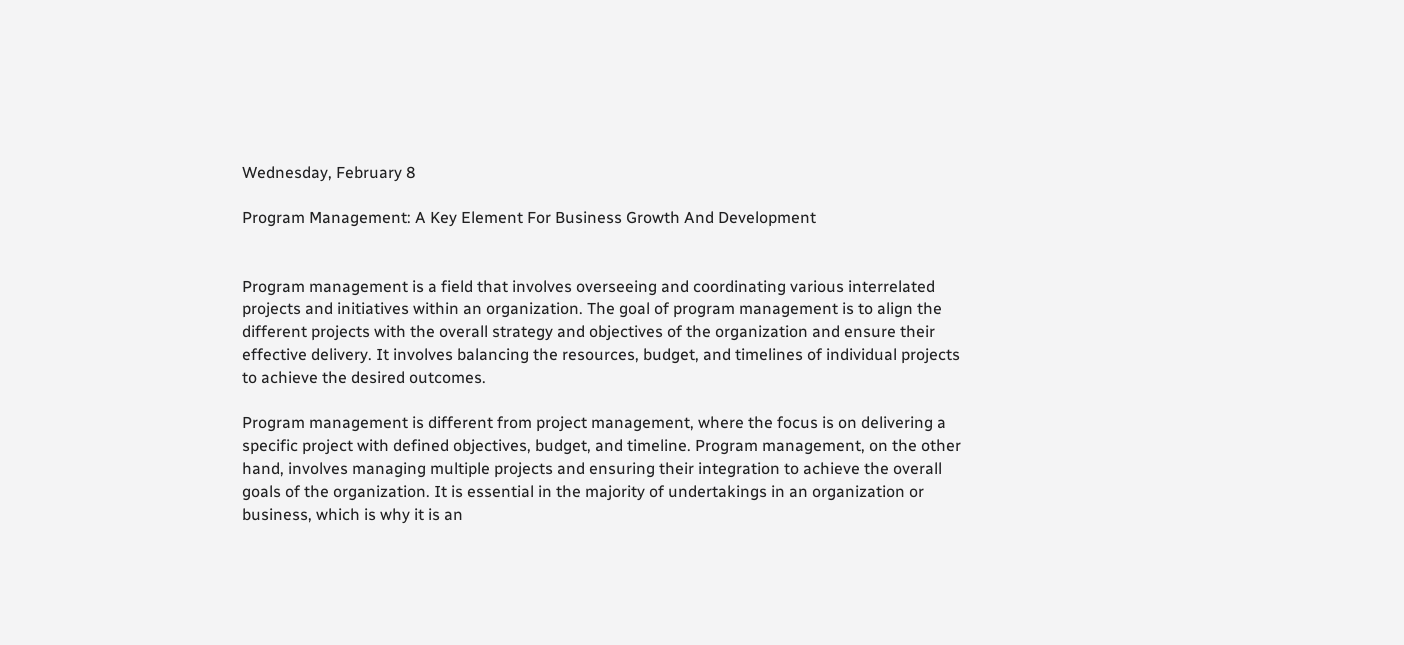Wednesday, February 8

Program Management: A Key Element For Business Growth And Development


Program management is a field that involves overseeing and coordinating various interrelated projects and initiatives within an organization. The goal of program management is to align the different projects with the overall strategy and objectives of the organization and ensure their effective delivery. It involves balancing the resources, budget, and timelines of individual projects to achieve the desired outcomes.

Program management is different from project management, where the focus is on delivering a specific project with defined objectives, budget, and timeline. Program management, on the other hand, involves managing multiple projects and ensuring their integration to achieve the overall goals of the organization. It is essential in the majority of undertakings in an organization or business, which is why it is an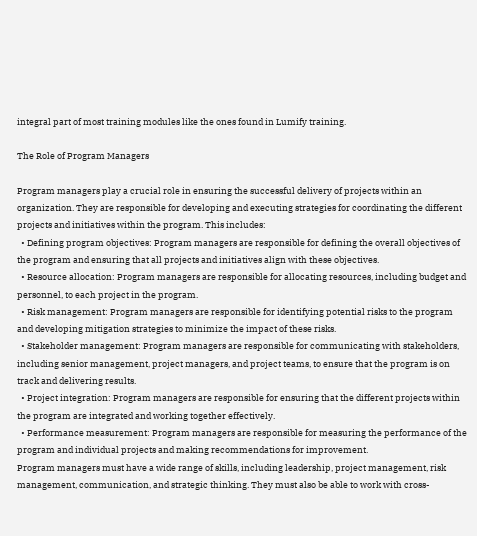integral part of most training modules like the ones found in Lumify training.

The Role of Program Managers

Program managers play a crucial role in ensuring the successful delivery of projects within an organization. They are responsible for developing and executing strategies for coordinating the different projects and initiatives within the program. This includes:
  • Defining program objectives: Program managers are responsible for defining the overall objectives of the program and ensuring that all projects and initiatives align with these objectives.
  • Resource allocation: Program managers are responsible for allocating resources, including budget and personnel, to each project in the program.
  • Risk management: Program managers are responsible for identifying potential risks to the program and developing mitigation strategies to minimize the impact of these risks.
  • Stakeholder management: Program managers are responsible for communicating with stakeholders, including senior management, project managers, and project teams, to ensure that the program is on track and delivering results.
  • Project integration: Program managers are responsible for ensuring that the different projects within the program are integrated and working together effectively.
  • Performance measurement: Program managers are responsible for measuring the performance of the program and individual projects and making recommendations for improvement.
Program managers must have a wide range of skills, including leadership, project management, risk management, communication, and strategic thinking. They must also be able to work with cross-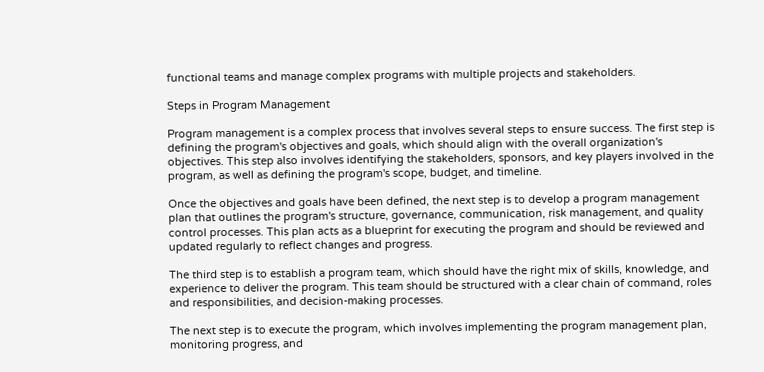functional teams and manage complex programs with multiple projects and stakeholders.

Steps in Program Management

Program management is a complex process that involves several steps to ensure success. The first step is defining the program's objectives and goals, which should align with the overall organization's objectives. This step also involves identifying the stakeholders, sponsors, and key players involved in the program, as well as defining the program's scope, budget, and timeline.

Once the objectives and goals have been defined, the next step is to develop a program management plan that outlines the program's structure, governance, communication, risk management, and quality control processes. This plan acts as a blueprint for executing the program and should be reviewed and updated regularly to reflect changes and progress.

The third step is to establish a program team, which should have the right mix of skills, knowledge, and experience to deliver the program. This team should be structured with a clear chain of command, roles and responsibilities, and decision-making processes.

The next step is to execute the program, which involves implementing the program management plan, monitoring progress, and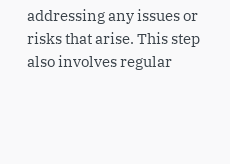addressing any issues or risks that arise. This step also involves regular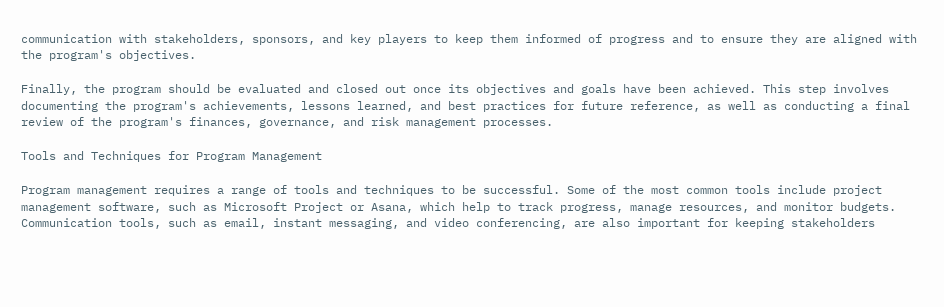communication with stakeholders, sponsors, and key players to keep them informed of progress and to ensure they are aligned with the program's objectives.

Finally, the program should be evaluated and closed out once its objectives and goals have been achieved. This step involves documenting the program's achievements, lessons learned, and best practices for future reference, as well as conducting a final review of the program's finances, governance, and risk management processes.

Tools and Techniques for Program Management

Program management requires a range of tools and techniques to be successful. Some of the most common tools include project management software, such as Microsoft Project or Asana, which help to track progress, manage resources, and monitor budgets. Communication tools, such as email, instant messaging, and video conferencing, are also important for keeping stakeholders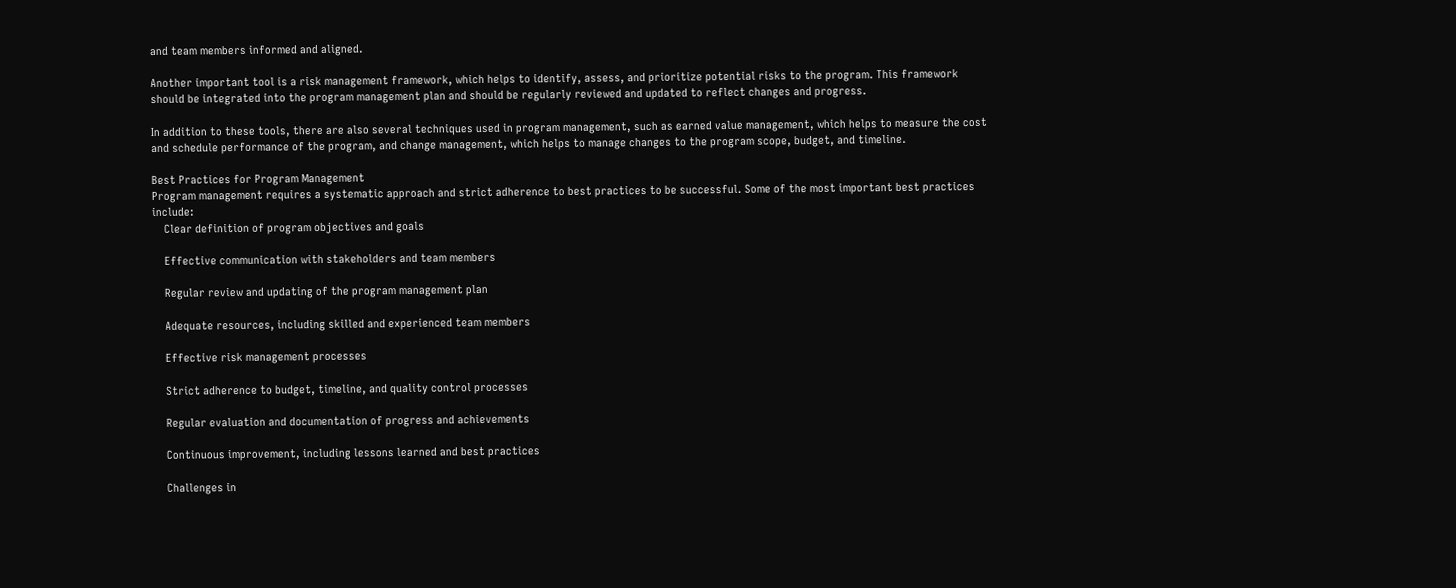and team members informed and aligned.

Another important tool is a risk management framework, which helps to identify, assess, and prioritize potential risks to the program. This framework should be integrated into the program management plan and should be regularly reviewed and updated to reflect changes and progress.

In addition to these tools, there are also several techniques used in program management, such as earned value management, which helps to measure the cost and schedule performance of the program, and change management, which helps to manage changes to the program scope, budget, and timeline.

Best Practices for Program Management
Program management requires a systematic approach and strict adherence to best practices to be successful. Some of the most important best practices include:
    Clear definition of program objectives and goals

    Effective communication with stakeholders and team members

    Regular review and updating of the program management plan

    Adequate resources, including skilled and experienced team members

    Effective risk management processes

    Strict adherence to budget, timeline, and quality control processes

    Regular evaluation and documentation of progress and achievements

    Continuous improvement, including lessons learned and best practices

    Challenges in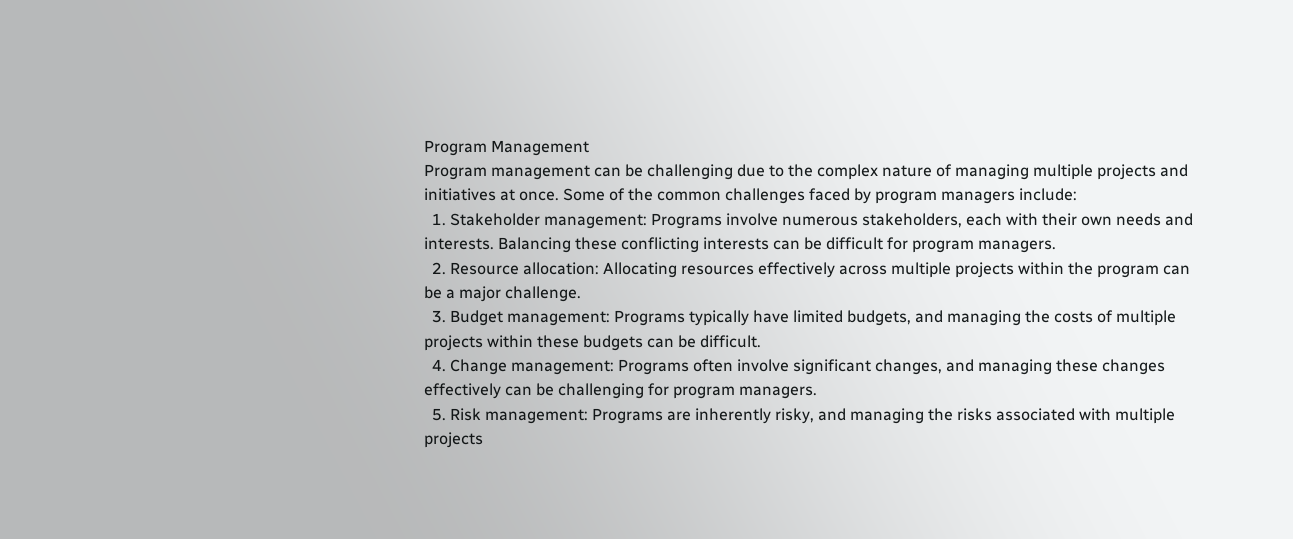Program Management
Program management can be challenging due to the complex nature of managing multiple projects and initiatives at once. Some of the common challenges faced by program managers include:
  1. Stakeholder management: Programs involve numerous stakeholders, each with their own needs and interests. Balancing these conflicting interests can be difficult for program managers.
  2. Resource allocation: Allocating resources effectively across multiple projects within the program can be a major challenge.
  3. Budget management: Programs typically have limited budgets, and managing the costs of multiple projects within these budgets can be difficult.
  4. Change management: Programs often involve significant changes, and managing these changes effectively can be challenging for program managers.
  5. Risk management: Programs are inherently risky, and managing the risks associated with multiple projects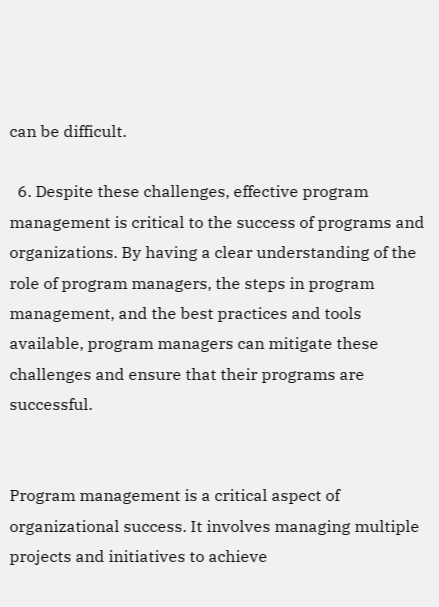can be difficult.

  6. Despite these challenges, effective program management is critical to the success of programs and organizations. By having a clear understanding of the role of program managers, the steps in program management, and the best practices and tools available, program managers can mitigate these challenges and ensure that their programs are successful.


Program management is a critical aspect of organizational success. It involves managing multiple projects and initiatives to achieve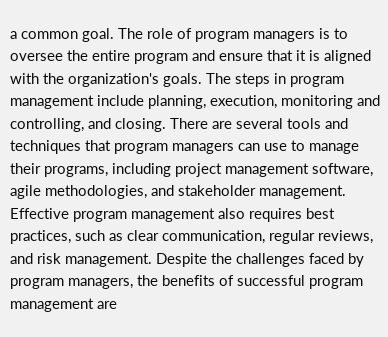a common goal. The role of program managers is to oversee the entire program and ensure that it is aligned with the organization's goals. The steps in program management include planning, execution, monitoring and controlling, and closing. There are several tools and techniques that program managers can use to manage their programs, including project management software, agile methodologies, and stakeholder management. Effective program management also requires best practices, such as clear communication, regular reviews, and risk management. Despite the challenges faced by program managers, the benefits of successful program management are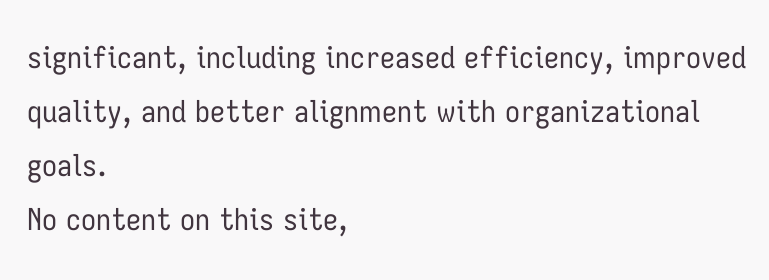significant, including increased efficiency, improved quality, and better alignment with organizational goals.
No content on this site,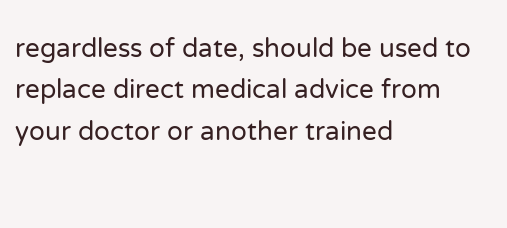regardless of date, should be used to replace direct medical advice from your doctor or another trained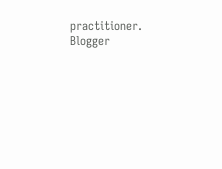practitioner.
Blogger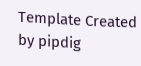Template Created by pipdig